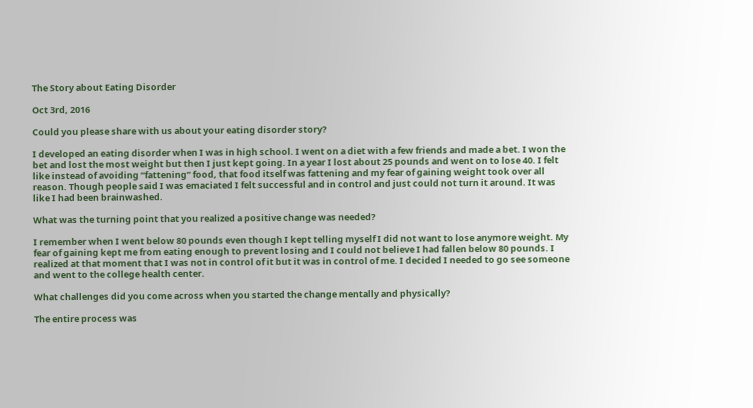The Story about Eating Disorder

Oct 3rd, 2016

Could you please share with us about your eating disorder story?

I developed an eating disorder when I was in high school. I went on a diet with a few friends and made a bet. I won the bet and lost the most weight but then I just kept going. In a year I lost about 25 pounds and went on to lose 40. I felt like instead of avoiding “fattening” food, that food itself was fattening and my fear of gaining weight took over all reason. Though people said I was emaciated I felt successful and in control and just could not turn it around. It was like I had been brainwashed.

What was the turning point that you realized a positive change was needed?

I remember when I went below 80 pounds even though I kept telling myself I did not want to lose anymore weight. My fear of gaining kept me from eating enough to prevent losing and I could not believe I had fallen below 80 pounds. I realized at that moment that I was not in control of it but it was in control of me. I decided I needed to go see someone and went to the college health center.

What challenges did you come across when you started the change mentally and physically?

The entire process was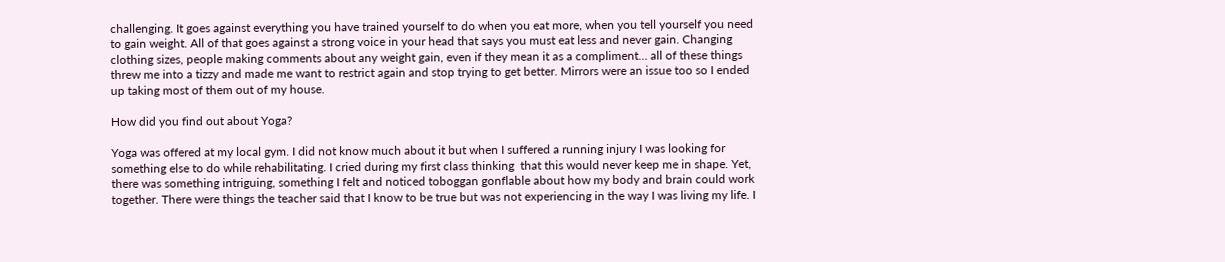challenging. It goes against everything you have trained yourself to do when you eat more, when you tell yourself you need to gain weight. All of that goes against a strong voice in your head that says you must eat less and never gain. Changing clothing sizes, people making comments about any weight gain, even if they mean it as a compliment… all of these things threw me into a tizzy and made me want to restrict again and stop trying to get better. Mirrors were an issue too so I ended up taking most of them out of my house.

How did you find out about Yoga?

Yoga was offered at my local gym. I did not know much about it but when I suffered a running injury I was looking for something else to do while rehabilitating. I cried during my first class thinking  that this would never keep me in shape. Yet, there was something intriguing, something I felt and noticed toboggan gonflable about how my body and brain could work together. There were things the teacher said that I know to be true but was not experiencing in the way I was living my life. I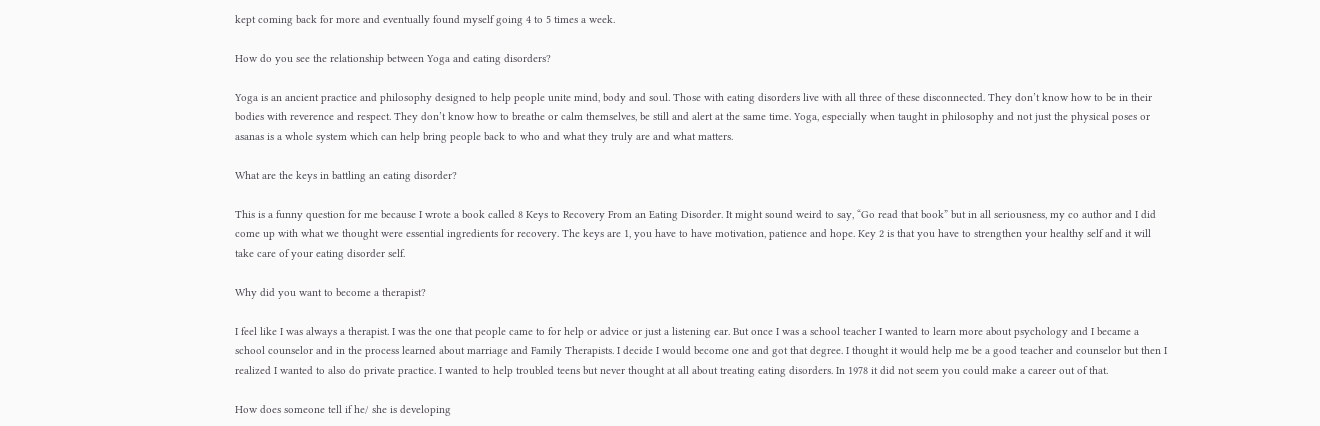kept coming back for more and eventually found myself going 4 to 5 times a week.

How do you see the relationship between Yoga and eating disorders?

Yoga is an ancient practice and philosophy designed to help people unite mind, body and soul. Those with eating disorders live with all three of these disconnected. They don’t know how to be in their bodies with reverence and respect. They don’t know how to breathe or calm themselves, be still and alert at the same time. Yoga, especially when taught in philosophy and not just the physical poses or asanas is a whole system which can help bring people back to who and what they truly are and what matters.

What are the keys in battling an eating disorder?

This is a funny question for me because I wrote a book called 8 Keys to Recovery From an Eating Disorder. It might sound weird to say, “Go read that book” but in all seriousness, my co author and I did come up with what we thought were essential ingredients for recovery. The keys are 1, you have to have motivation, patience and hope. Key 2 is that you have to strengthen your healthy self and it will take care of your eating disorder self.

Why did you want to become a therapist?

I feel like I was always a therapist. I was the one that people came to for help or advice or just a listening ear. But once I was a school teacher I wanted to learn more about psychology and I became a school counselor and in the process learned about marriage and Family Therapists. I decide I would become one and got that degree. I thought it would help me be a good teacher and counselor but then I realized I wanted to also do private practice. I wanted to help troubled teens but never thought at all about treating eating disorders. In 1978 it did not seem you could make a career out of that.

How does someone tell if he/ she is developing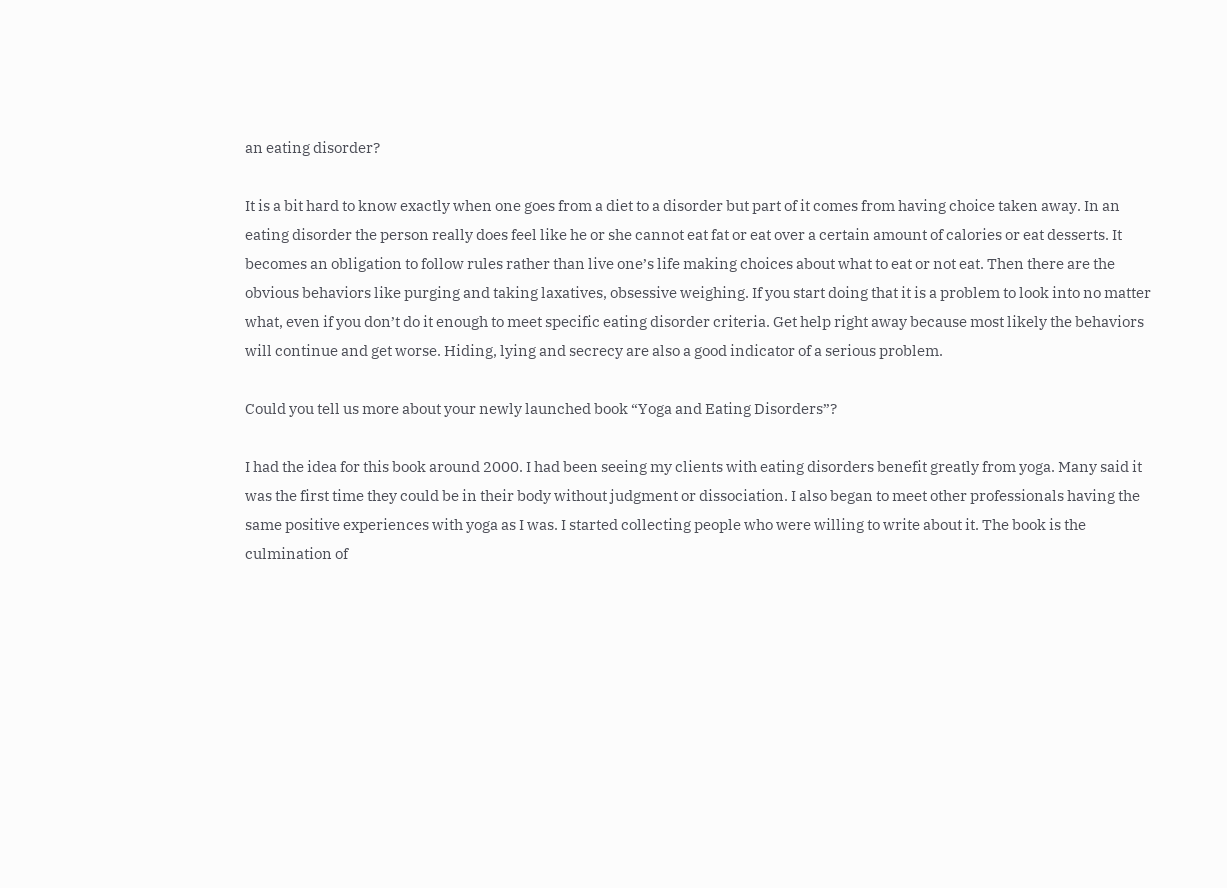an eating disorder?

It is a bit hard to know exactly when one goes from a diet to a disorder but part of it comes from having choice taken away. In an eating disorder the person really does feel like he or she cannot eat fat or eat over a certain amount of calories or eat desserts. It becomes an obligation to follow rules rather than live one’s life making choices about what to eat or not eat. Then there are the obvious behaviors like purging and taking laxatives, obsessive weighing. If you start doing that it is a problem to look into no matter what, even if you don’t do it enough to meet specific eating disorder criteria. Get help right away because most likely the behaviors will continue and get worse. Hiding, lying and secrecy are also a good indicator of a serious problem.

Could you tell us more about your newly launched book “Yoga and Eating Disorders”?

I had the idea for this book around 2000. I had been seeing my clients with eating disorders benefit greatly from yoga. Many said it was the first time they could be in their body without judgment or dissociation. I also began to meet other professionals having the same positive experiences with yoga as I was. I started collecting people who were willing to write about it. The book is the culmination of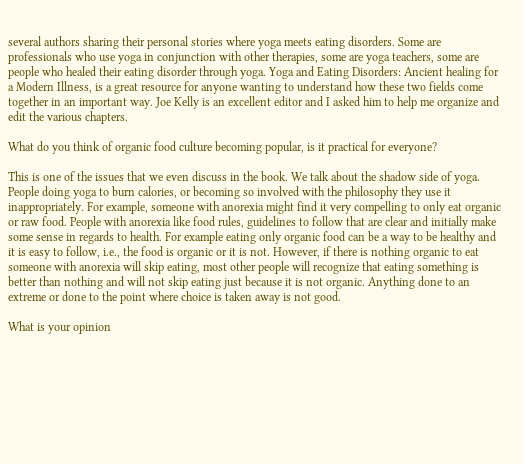several authors sharing their personal stories where yoga meets eating disorders. Some are professionals who use yoga in conjunction with other therapies, some are yoga teachers, some are people who healed their eating disorder through yoga. Yoga and Eating Disorders: Ancient healing for a Modern Illness, is a great resource for anyone wanting to understand how these two fields come together in an important way. Joe Kelly is an excellent editor and I asked him to help me organize and edit the various chapters.

What do you think of organic food culture becoming popular, is it practical for everyone?

This is one of the issues that we even discuss in the book. We talk about the shadow side of yoga. People doing yoga to burn calories, or becoming so involved with the philosophy they use it inappropriately. For example, someone with anorexia might find it very compelling to only eat organic or raw food. People with anorexia like food rules, guidelines to follow that are clear and initially make some sense in regards to health. For example eating only organic food can be a way to be healthy and it is easy to follow, i.e., the food is organic or it is not. However, if there is nothing organic to eat someone with anorexia will skip eating, most other people will recognize that eating something is better than nothing and will not skip eating just because it is not organic. Anything done to an extreme or done to the point where choice is taken away is not good.

What is your opinion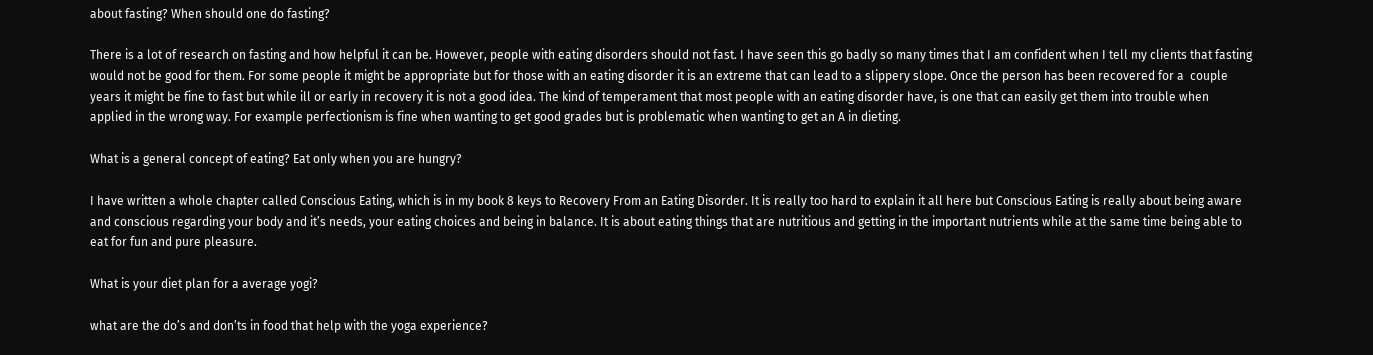about fasting? When should one do fasting?

There is a lot of research on fasting and how helpful it can be. However, people with eating disorders should not fast. I have seen this go badly so many times that I am confident when I tell my clients that fasting would not be good for them. For some people it might be appropriate but for those with an eating disorder it is an extreme that can lead to a slippery slope. Once the person has been recovered for a  couple years it might be fine to fast but while ill or early in recovery it is not a good idea. The kind of temperament that most people with an eating disorder have, is one that can easily get them into trouble when applied in the wrong way. For example perfectionism is fine when wanting to get good grades but is problematic when wanting to get an A in dieting.

What is a general concept of eating? Eat only when you are hungry?

I have written a whole chapter called Conscious Eating, which is in my book 8 keys to Recovery From an Eating Disorder. It is really too hard to explain it all here but Conscious Eating is really about being aware and conscious regarding your body and it’s needs, your eating choices and being in balance. It is about eating things that are nutritious and getting in the important nutrients while at the same time being able to eat for fun and pure pleasure.

What is your diet plan for a average yogi?

what are the do’s and don’ts in food that help with the yoga experience?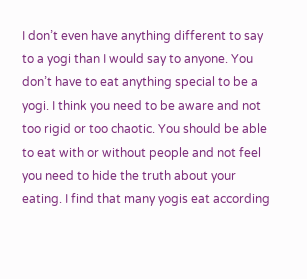I don’t even have anything different to say to a yogi than I would say to anyone. You don’t have to eat anything special to be a yogi. I think you need to be aware and not too rigid or too chaotic. You should be able to eat with or without people and not feel you need to hide the truth about your eating. I find that many yogis eat according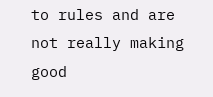to rules and are not really making good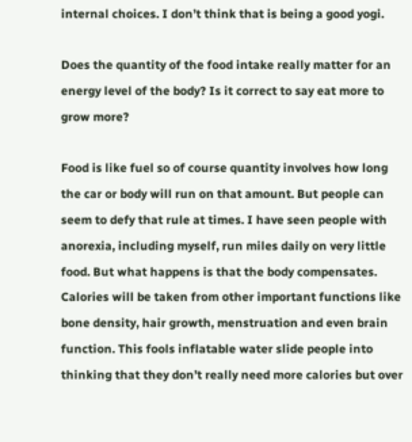internal choices. I don’t think that is being a good yogi.

Does the quantity of the food intake really matter for an energy level of the body? Is it correct to say eat more to grow more?

Food is like fuel so of course quantity involves how long the car or body will run on that amount. But people can seem to defy that rule at times. I have seen people with anorexia, including myself, run miles daily on very little food. But what happens is that the body compensates. Calories will be taken from other important functions like bone density, hair growth, menstruation and even brain function. This fools inflatable water slide people into thinking that they don’t really need more calories but over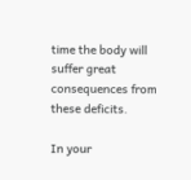time the body will suffer great consequences from these deficits.

In your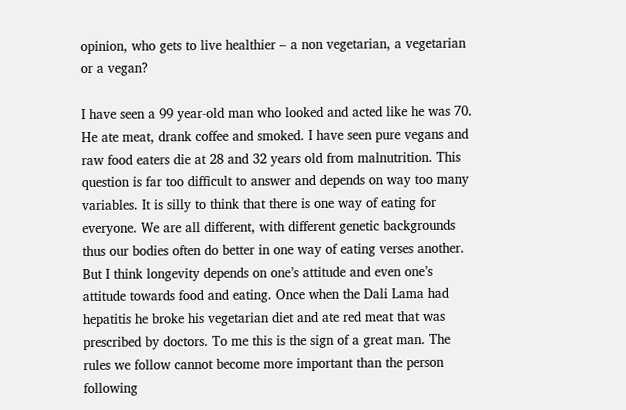opinion, who gets to live healthier – a non vegetarian, a vegetarian or a vegan?

I have seen a 99 year-old man who looked and acted like he was 70. He ate meat, drank coffee and smoked. I have seen pure vegans and raw food eaters die at 28 and 32 years old from malnutrition. This question is far too difficult to answer and depends on way too many variables. It is silly to think that there is one way of eating for everyone. We are all different, with different genetic backgrounds thus our bodies often do better in one way of eating verses another. But I think longevity depends on one’s attitude and even one’s attitude towards food and eating. Once when the Dali Lama had hepatitis he broke his vegetarian diet and ate red meat that was prescribed by doctors. To me this is the sign of a great man. The rules we follow cannot become more important than the person following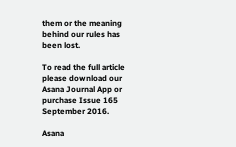them or the meaning behind our rules has been lost.

To read the full article please download our Asana Journal App or purchase Issue 165 September 2016.

Asana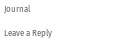Journal

Leave a Reply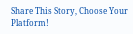Share This Story, Choose Your Platform!